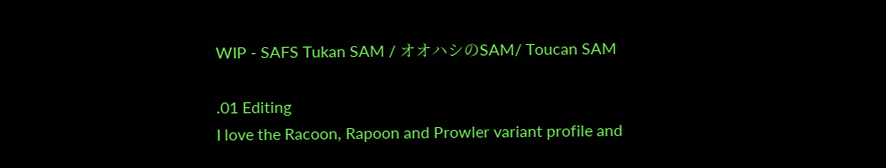WIP - SAFS Tukan SAM / オオハシのSAM/ Toucan SAM

.01 Editing
I love the Racoon, Rapoon and Prowler variant profile and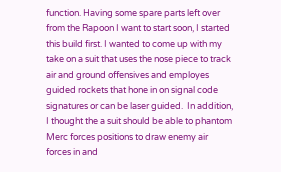function. Having some spare parts left over from the Rapoon I want to start soon, I started this build first. I wanted to come up with my take on a suit that uses the nose piece to track air and ground offensives and employes guided rockets that hone in on signal code signatures or can be laser guided.  In addition, I thought the a suit should be able to phantom Merc forces positions to draw enemy air forces in and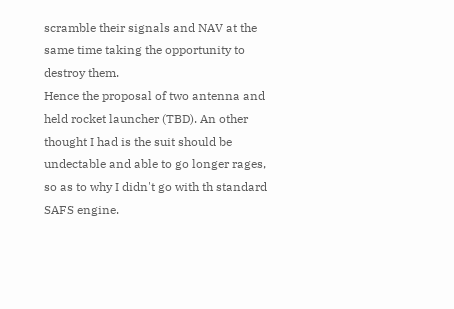scramble their signals and NAV at the same time taking the opportunity to destroy them.
Hence the proposal of two antenna and held rocket launcher (TBD). An other thought I had is the suit should be undectable and able to go longer rages, so as to why I didn't go with th standard SAFS engine.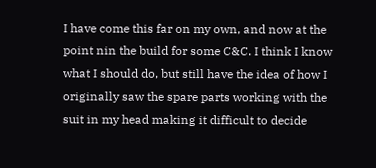I have come this far on my own, and now at the point nin the build for some C&C. I think I know what I should do, but still have the idea of how I originally saw the spare parts working with the suit in my head making it difficult to decide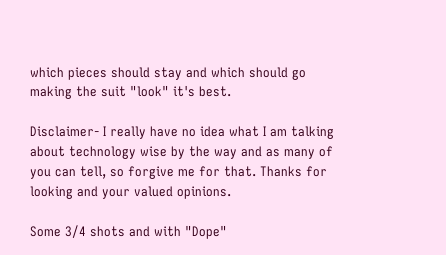which pieces should stay and which should go making the suit "look" it's best.

Disclaimer- I really have no idea what I am talking about technology wise by the way and as many of you can tell, so forgive me for that. Thanks for looking and your valued opinions.

Some 3/4 shots and with "Dope"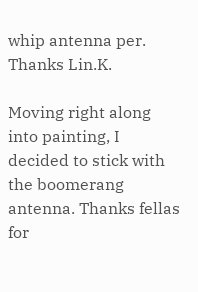whip antenna per.
Thanks Lin.K.

Moving right along into painting, I decided to stick with the boomerang antenna. Thanks fellas for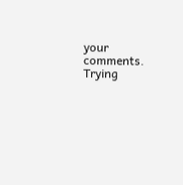your comments. Trying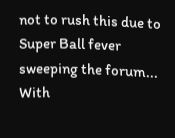not to rush this due to Super Ball fever sweeping the forum...
With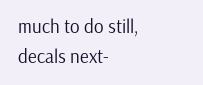much to do still, decals next-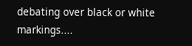debating over black or white markings....